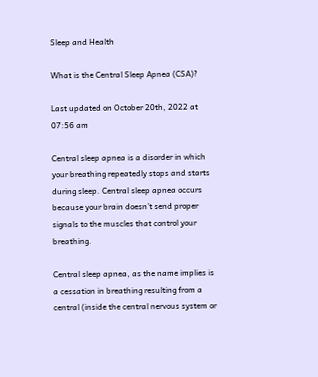Sleep and Health

What is the Central Sleep Apnea (CSA)?

Last updated on October 20th, 2022 at 07:56 am

Central sleep apnea is a disorder in which your breathing repeatedly stops and starts during sleep. Central sleep apnea occurs because your brain doesn’t send proper signals to the muscles that control your breathing.

Central sleep apnea, as the name implies is a cessation in breathing resulting from a central (inside the central nervous system or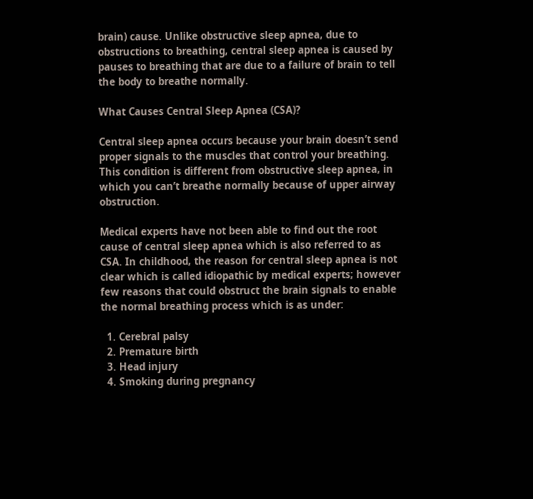brain) cause. Unlike obstructive sleep apnea, due to obstructions to breathing, central sleep apnea is caused by pauses to breathing that are due to a failure of brain to tell the body to breathe normally.

What Causes Central Sleep Apnea (CSA)?

Central sleep apnea occurs because your brain doesn’t send proper signals to the muscles that control your breathing. This condition is different from obstructive sleep apnea, in which you can’t breathe normally because of upper airway obstruction.

Medical experts have not been able to find out the root cause of central sleep apnea which is also referred to as CSA. In childhood, the reason for central sleep apnea is not clear which is called idiopathic by medical experts; however few reasons that could obstruct the brain signals to enable the normal breathing process which is as under:

  1. Cerebral palsy
  2. Premature birth
  3. Head injury
  4. Smoking during pregnancy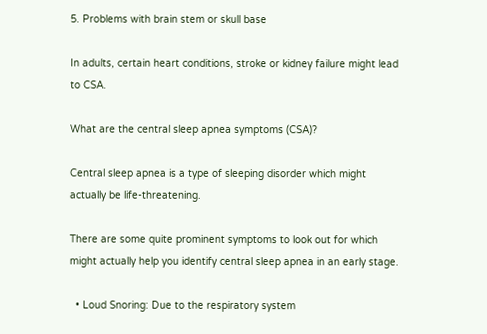5. Problems with brain stem or skull base

In adults, certain heart conditions, stroke or kidney failure might lead to CSA.

What are the central sleep apnea symptoms (CSA)?

Central sleep apnea is a type of sleeping disorder which might actually be life-threatening.

There are some quite prominent symptoms to look out for which might actually help you identify central sleep apnea in an early stage.

  • Loud Snoring: Due to the respiratory system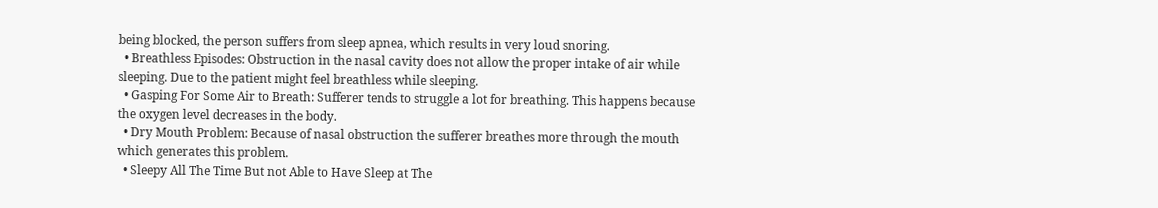being blocked, the person suffers from sleep apnea, which results in very loud snoring.
  • Breathless Episodes: Obstruction in the nasal cavity does not allow the proper intake of air while sleeping. Due to the patient might feel breathless while sleeping.
  • Gasping For Some Air to Breath: Sufferer tends to struggle a lot for breathing. This happens because the oxygen level decreases in the body.
  • Dry Mouth Problem: Because of nasal obstruction the sufferer breathes more through the mouth which generates this problem.
  • Sleepy All The Time But not Able to Have Sleep at The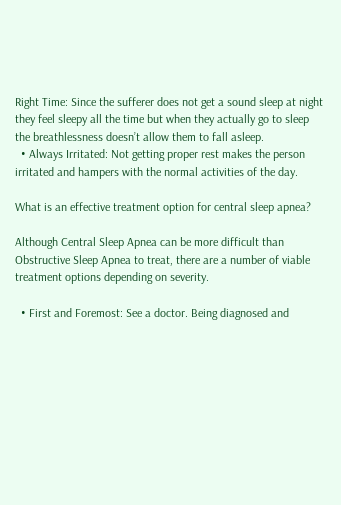Right Time: Since the sufferer does not get a sound sleep at night they feel sleepy all the time but when they actually go to sleep the breathlessness doesn’t allow them to fall asleep.
  • Always Irritated: Not getting proper rest makes the person irritated and hampers with the normal activities of the day.

What is an effective treatment option for central sleep apnea?

Although Central Sleep Apnea can be more difficult than Obstructive Sleep Apnea to treat, there are a number of viable treatment options depending on severity.

  • First and Foremost: See a doctor. Being diagnosed and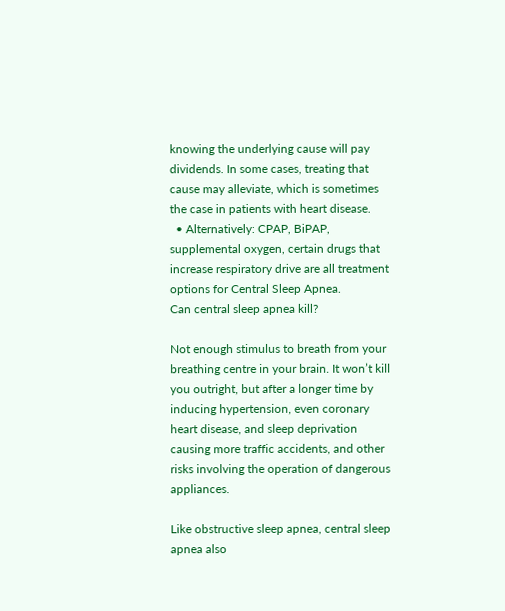knowing the underlying cause will pay dividends. In some cases, treating that cause may alleviate, which is sometimes the case in patients with heart disease.
  • Alternatively: CPAP, BiPAP, supplemental oxygen, certain drugs that increase respiratory drive are all treatment options for Central Sleep Apnea.
Can central sleep apnea kill?

Not enough stimulus to breath from your breathing centre in your brain. It won’t kill you outright, but after a longer time by inducing hypertension, even coronary heart disease, and sleep deprivation causing more traffic accidents, and other risks involving the operation of dangerous appliances.

Like obstructive sleep apnea, central sleep apnea also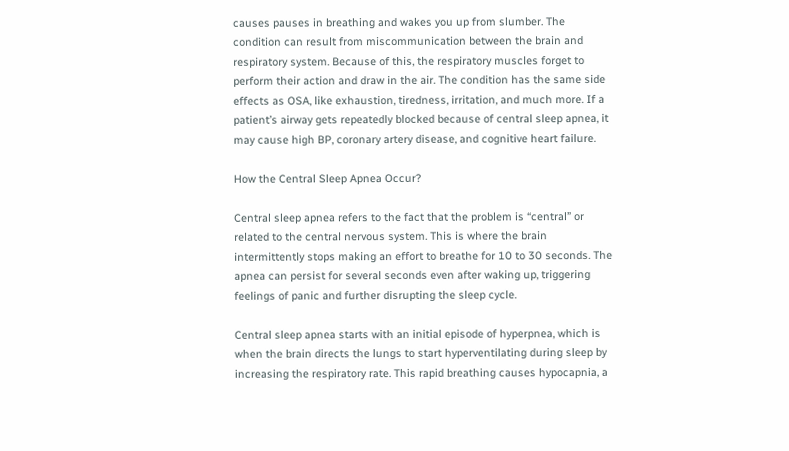causes pauses in breathing and wakes you up from slumber. The condition can result from miscommunication between the brain and respiratory system. Because of this, the respiratory muscles forget to perform their action and draw in the air. The condition has the same side effects as OSA, like exhaustion, tiredness, irritation, and much more. If a patient’s airway gets repeatedly blocked because of central sleep apnea, it may cause high BP, coronary artery disease, and cognitive heart failure.

How the Central Sleep Apnea Occur?

Central sleep apnea refers to the fact that the problem is “central” or related to the central nervous system. This is where the brain intermittently stops making an effort to breathe for 10 to 30 seconds. The apnea can persist for several seconds even after waking up, triggering feelings of panic and further disrupting the sleep cycle.

Central sleep apnea starts with an initial episode of hyperpnea, which is when the brain directs the lungs to start hyperventilating during sleep by increasing the respiratory rate. This rapid breathing causes hypocapnia, a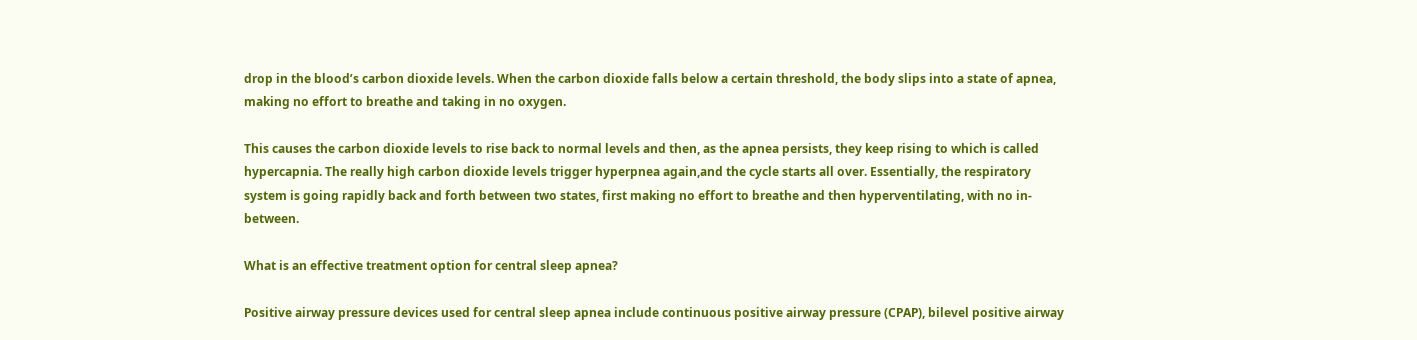drop in the blood’s carbon dioxide levels. When the carbon dioxide falls below a certain threshold, the body slips into a state of apnea, making no effort to breathe and taking in no oxygen.

This causes the carbon dioxide levels to rise back to normal levels and then, as the apnea persists, they keep rising to which is called hypercapnia. The really high carbon dioxide levels trigger hyperpnea again,and the cycle starts all over. Essentially, the respiratory system is going rapidly back and forth between two states, first making no effort to breathe and then hyperventilating, with no in-between.

What is an effective treatment option for central sleep apnea?

Positive airway pressure devices used for central sleep apnea include continuous positive airway pressure (CPAP), bilevel positive airway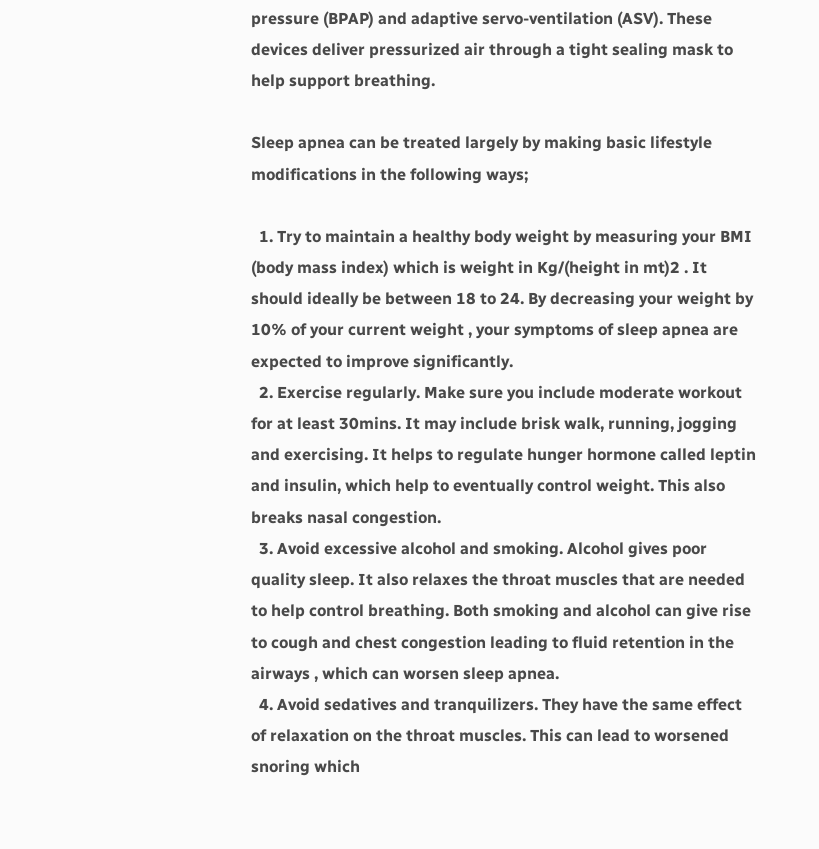pressure (BPAP) and adaptive servo-ventilation (ASV). These devices deliver pressurized air through a tight sealing mask to help support breathing.

Sleep apnea can be treated largely by making basic lifestyle modifications in the following ways;

  1. Try to maintain a healthy body weight by measuring your BMI (body mass index) which is weight in Kg/(height in mt)2 . It should ideally be between 18 to 24. By decreasing your weight by 10% of your current weight , your symptoms of sleep apnea are expected to improve significantly.
  2. Exercise regularly. Make sure you include moderate workout for at least 30mins. It may include brisk walk, running, jogging and exercising. It helps to regulate hunger hormone called leptin and insulin, which help to eventually control weight. This also breaks nasal congestion.
  3. Avoid excessive alcohol and smoking. Alcohol gives poor quality sleep. It also relaxes the throat muscles that are needed to help control breathing. Both smoking and alcohol can give rise to cough and chest congestion leading to fluid retention in the airways , which can worsen sleep apnea.
  4. Avoid sedatives and tranquilizers. They have the same effect of relaxation on the throat muscles. This can lead to worsened snoring which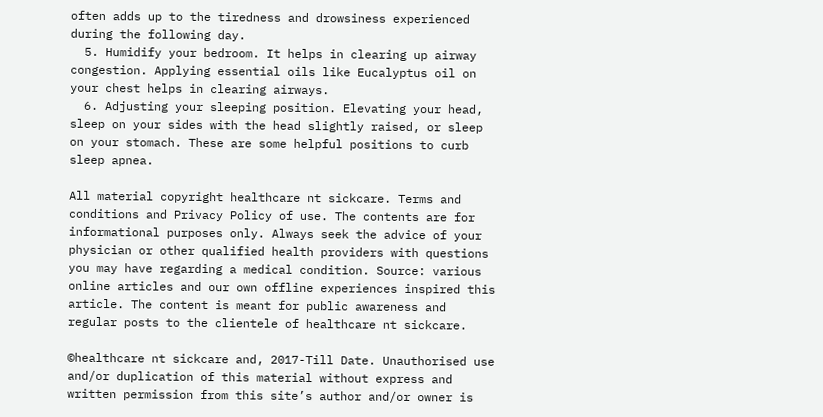often adds up to the tiredness and drowsiness experienced during the following day.
  5. Humidify your bedroom. It helps in clearing up airway congestion. Applying essential oils like Eucalyptus oil on your chest helps in clearing airways.
  6. Adjusting your sleeping position. Elevating your head, sleep on your sides with the head slightly raised, or sleep on your stomach. These are some helpful positions to curb sleep apnea.

All material copyright healthcare nt sickcare. Terms and conditions and Privacy Policy of use. The contents are for informational purposes only. Always seek the advice of your physician or other qualified health providers with questions you may have regarding a medical condition. Source: various online articles and our own offline experiences inspired this article. The content is meant for public awareness and regular posts to the clientele of healthcare nt sickcare.

©healthcare nt sickcare and, 2017-Till Date. Unauthorised use and/or duplication of this material without express and written permission from this site’s author and/or owner is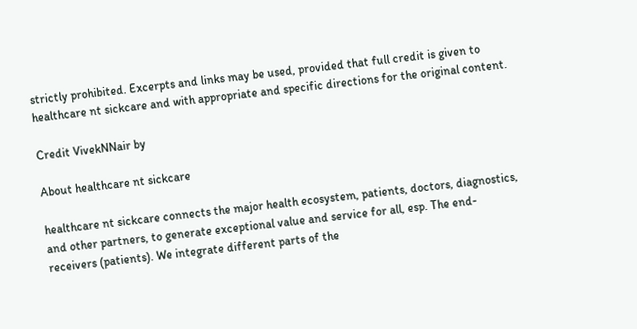strictly prohibited. Excerpts and links may be used, provided that full credit is given to healthcare nt sickcare and with appropriate and specific directions for the original content.

Credit VivekNNair by

About healthcare nt sickcare

healthcare nt sickcare connects the major health ecosystem, patients, doctors, diagnostics, and other partners, to generate exceptional value and service for all, esp. The end-receivers (patients). We integrate different parts of the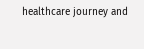healthcare journey and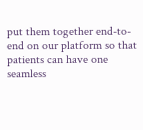put them together end-to-end on our platform so that patients can have one seamless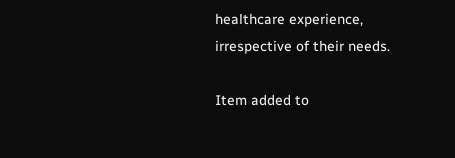healthcare experience, irrespective of their needs.

Item added to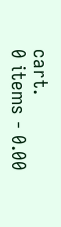cart.
0 items - 0.00